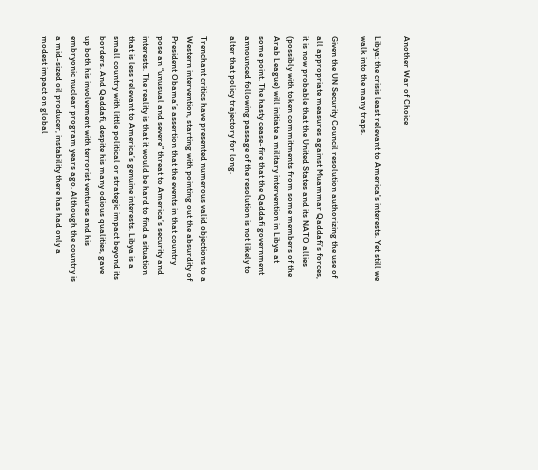Another War of Choice

Libya: the crisis least relevant to America's interests. Yet still we walk into the many traps.

Given the UN Security Council resolution authorizing the use of all appropriate measures against Muammar Qaddafi’s forces, it is now probable that the United States and its NATO allies (possibly with token commitments from some members of the Arab League) will initiate a military intervention in Libya at some point. The hasty cease-fire that the Qaddafi government announced following passage of the resolution is not likely to alter that policy trajectory for long.

Trenchant critics have presented numerous valid objections to a Western intervention, starting with pointing out the absurdity of President Obama’s assertion that the events in that country pose an “unusual and severe” threat to America’s security and interests. The reality is that it would be hard to find a situation that is less relevant to America’s genuine interests. Libya is a small country with little political or strategic impact beyond its borders. And Qaddafi, despite his many odious qualities, gave up both his involvement with terrorist ventures and his embryonic nuclear program years ago. Although the country is a mid-sized oil producer, instability there has had only a modest impact on global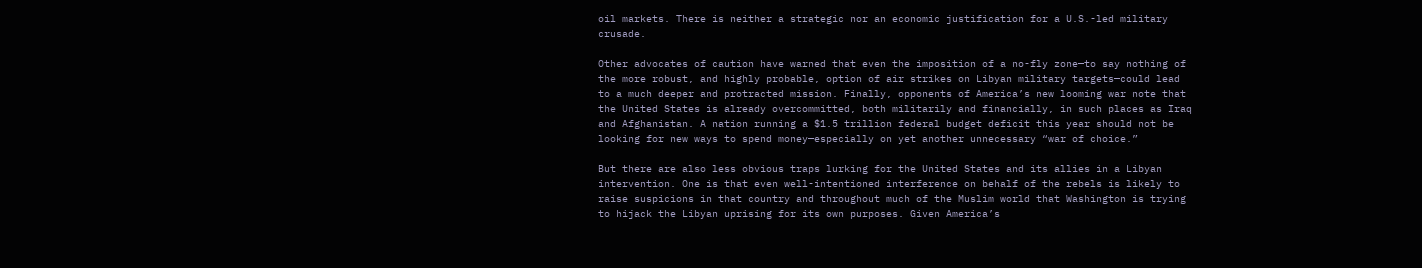oil markets. There is neither a strategic nor an economic justification for a U.S.-led military crusade.

Other advocates of caution have warned that even the imposition of a no-fly zone—to say nothing of the more robust, and highly probable, option of air strikes on Libyan military targets—could lead to a much deeper and protracted mission. Finally, opponents of America’s new looming war note that the United States is already overcommitted, both militarily and financially, in such places as Iraq and Afghanistan. A nation running a $1.5 trillion federal budget deficit this year should not be looking for new ways to spend money—especially on yet another unnecessary “war of choice.”

But there are also less obvious traps lurking for the United States and its allies in a Libyan intervention. One is that even well-intentioned interference on behalf of the rebels is likely to raise suspicions in that country and throughout much of the Muslim world that Washington is trying to hijack the Libyan uprising for its own purposes. Given America’s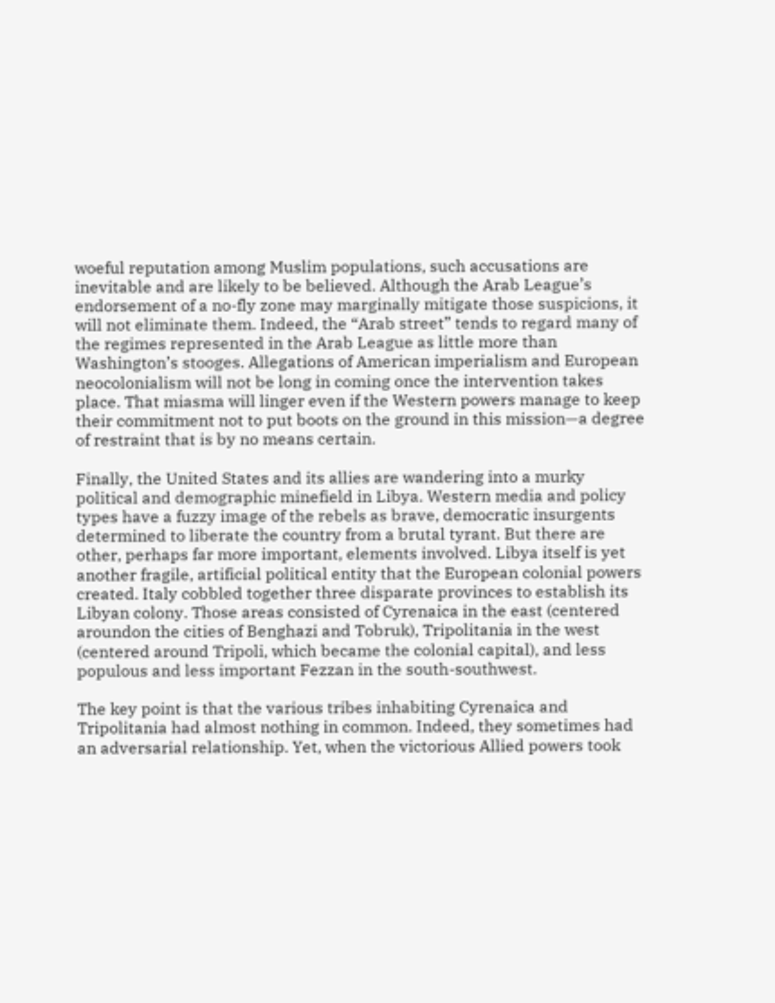woeful reputation among Muslim populations, such accusations are inevitable and are likely to be believed. Although the Arab League’s endorsement of a no-fly zone may marginally mitigate those suspicions, it will not eliminate them. Indeed, the “Arab street” tends to regard many of the regimes represented in the Arab League as little more than Washington’s stooges. Allegations of American imperialism and European neocolonialism will not be long in coming once the intervention takes place. That miasma will linger even if the Western powers manage to keep their commitment not to put boots on the ground in this mission—a degree of restraint that is by no means certain.

Finally, the United States and its allies are wandering into a murky political and demographic minefield in Libya. Western media and policy types have a fuzzy image of the rebels as brave, democratic insurgents determined to liberate the country from a brutal tyrant. But there are other, perhaps far more important, elements involved. Libya itself is yet another fragile, artificial political entity that the European colonial powers created. Italy cobbled together three disparate provinces to establish its Libyan colony. Those areas consisted of Cyrenaica in the east (centered aroundon the cities of Benghazi and Tobruk), Tripolitania in the west (centered around Tripoli, which became the colonial capital), and less populous and less important Fezzan in the south-southwest.

The key point is that the various tribes inhabiting Cyrenaica and Tripolitania had almost nothing in common. Indeed, they sometimes had an adversarial relationship. Yet, when the victorious Allied powers took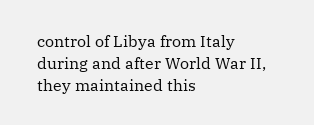control of Libya from Italy during and after World War II, they maintained this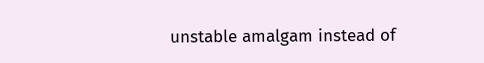unstable amalgam instead of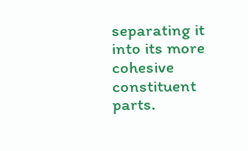separating it into its more cohesive constituent parts.